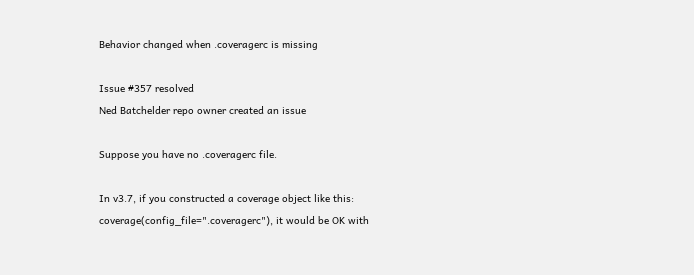Behavior changed when .coveragerc is missing

Issue #357 resolved
Ned Batchelder repo owner created an issue

Suppose you have no .coveragerc file.

In v3.7, if you constructed a coverage object like this: coverage(config_file=".coveragerc"), it would be OK with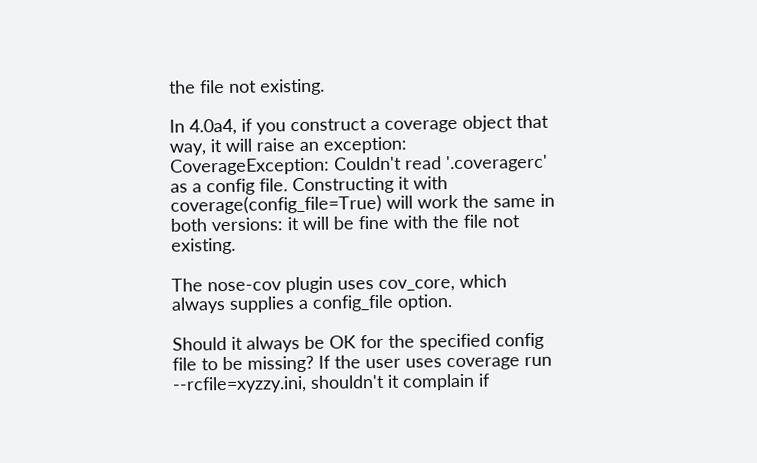the file not existing.

In 4.0a4, if you construct a coverage object that way, it will raise an exception: CoverageException: Couldn't read '.coveragerc' as a config file. Constructing it with coverage(config_file=True) will work the same in both versions: it will be fine with the file not existing.

The nose-cov plugin uses cov_core, which always supplies a config_file option.

Should it always be OK for the specified config file to be missing? If the user uses coverage run --rcfile=xyzzy.ini, shouldn't it complain if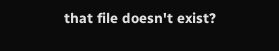that file doesn't exist?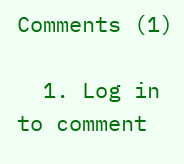Comments (1)

  1. Log in to comment